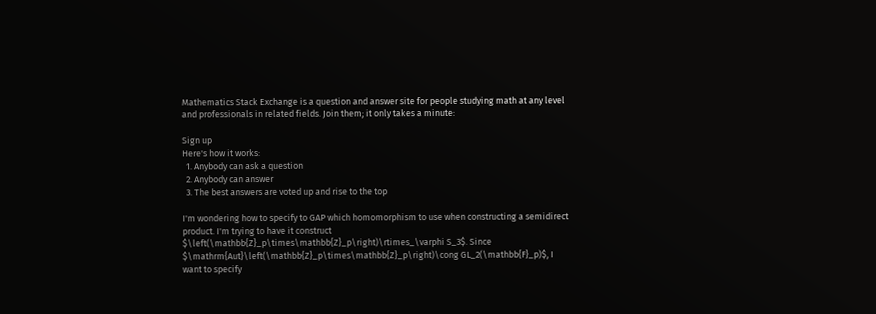Mathematics Stack Exchange is a question and answer site for people studying math at any level and professionals in related fields. Join them; it only takes a minute:

Sign up
Here's how it works:
  1. Anybody can ask a question
  2. Anybody can answer
  3. The best answers are voted up and rise to the top

I'm wondering how to specify to GAP which homomorphism to use when constructing a semidirect product. I'm trying to have it construct $\left(\mathbb{Z}_p\times\mathbb{Z}_p\right)\rtimes_\varphi S_3$. Since $\mathrm{Aut}\left(\mathbb{Z}_p\times\mathbb{Z}_p\right)\cong GL_2(\mathbb{F}_p)$, I want to specify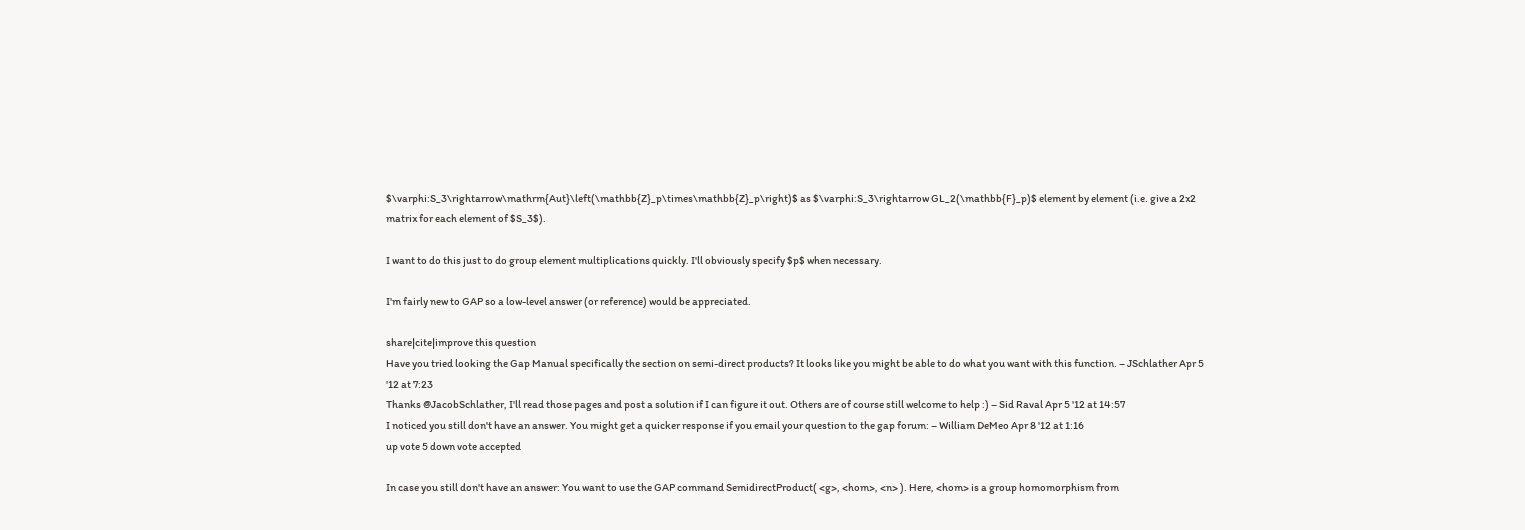$\varphi:S_3\rightarrow\mathrm{Aut}\left(\mathbb{Z}_p\times\mathbb{Z}_p\right)$ as $\varphi:S_3\rightarrow GL_2(\mathbb{F}_p)$ element by element (i.e. give a 2x2 matrix for each element of $S_3$).

I want to do this just to do group element multiplications quickly. I'll obviously specify $p$ when necessary.

I'm fairly new to GAP so a low-level answer (or reference) would be appreciated.

share|cite|improve this question
Have you tried looking the Gap Manual specifically the section on semi-direct products? It looks like you might be able to do what you want with this function. – JSchlather Apr 5 '12 at 7:23
Thanks @JacobSchlather, I'll read those pages and post a solution if I can figure it out. Others are of course still welcome to help :) – Sid Raval Apr 5 '12 at 14:57
I noticed you still don't have an answer. You might get a quicker response if you email your question to the gap forum: – William DeMeo Apr 8 '12 at 1:16
up vote 5 down vote accepted

In case you still don't have an answer: You want to use the GAP command SemidirectProduct( <g>, <hom>, <n> ). Here, <hom> is a group homomorphism from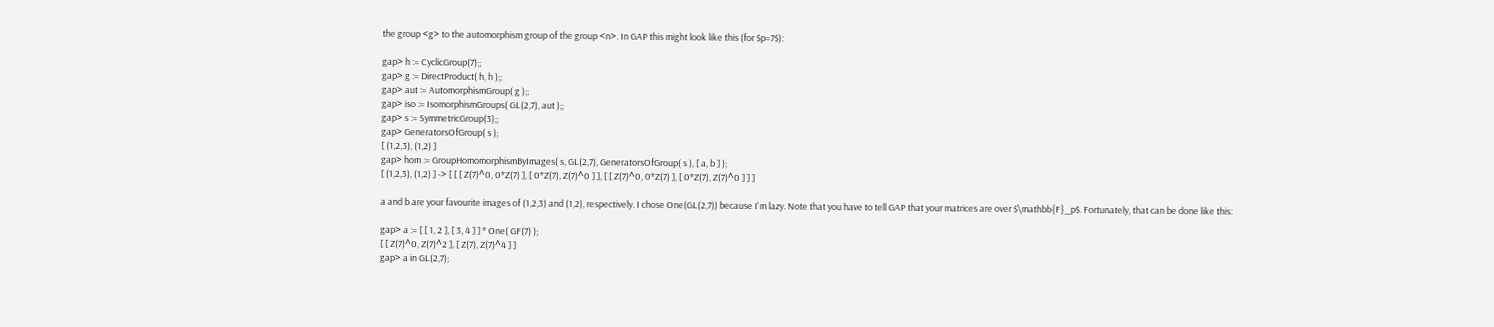the group <g> to the automorphism group of the group <n>. In GAP this might look like this (for $p=7$):

gap> h := CyclicGroup(7);;
gap> g := DirectProduct( h, h );;
gap> aut := AutomorphismGroup( g );;
gap> iso := IsomorphismGroups( GL(2,7), aut );;
gap> s := SymmetricGroup(3);;
gap> GeneratorsOfGroup( s );
[ (1,2,3), (1,2) ]
gap> hom := GroupHomomorphismByImages( s, GL(2,7), GeneratorsOfGroup( s ), [ a, b ] );
[ (1,2,3), (1,2) ] -> [ [ [ Z(7)^0, 0*Z(7) ], [ 0*Z(7), Z(7)^0 ] ], [ [ Z(7)^0, 0*Z(7) ], [ 0*Z(7), Z(7)^0 ] ] ]

a and b are your favourite images of (1,2,3) and (1,2), respectively. I chose One(GL(2,7)) because I'm lazy. Note that you have to tell GAP that your matrices are over $\mathbb{F}_p$. Fortunately, that can be done like this:

gap> a := [ [ 1, 2 ], [ 3, 4 ] ] * One( GF(7) );
[ [ Z(7)^0, Z(7)^2 ], [ Z(7), Z(7)^4 ] ]
gap> a in GL(2,7);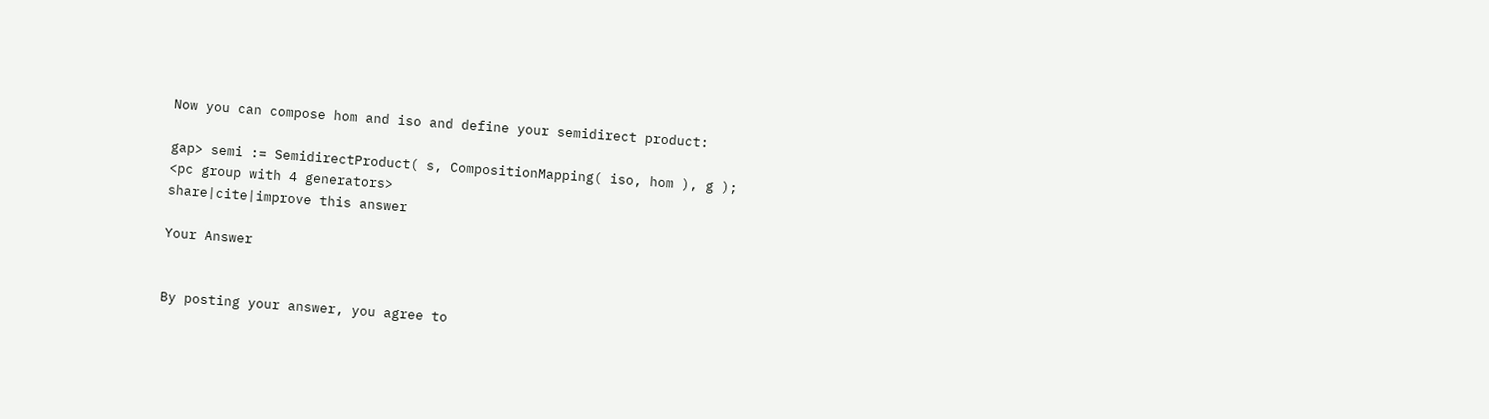Now you can compose hom and iso and define your semidirect product:

gap> semi := SemidirectProduct( s, CompositionMapping( iso, hom ), g );
<pc group with 4 generators>
share|cite|improve this answer

Your Answer


By posting your answer, you agree to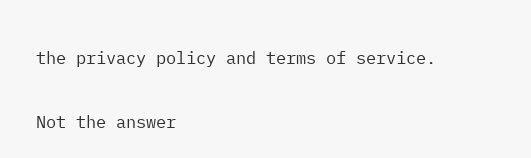the privacy policy and terms of service.

Not the answer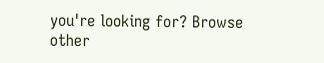you're looking for? Browse other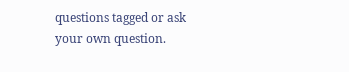questions tagged or ask your own question.